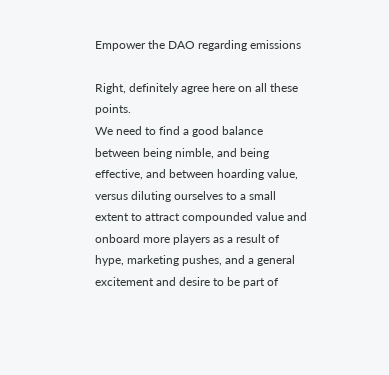Empower the DAO regarding emissions

Right, definitely agree here on all these points.
We need to find a good balance between being nimble, and being effective, and between hoarding value, versus diluting ourselves to a small extent to attract compounded value and onboard more players as a result of hype, marketing pushes, and a general excitement and desire to be part of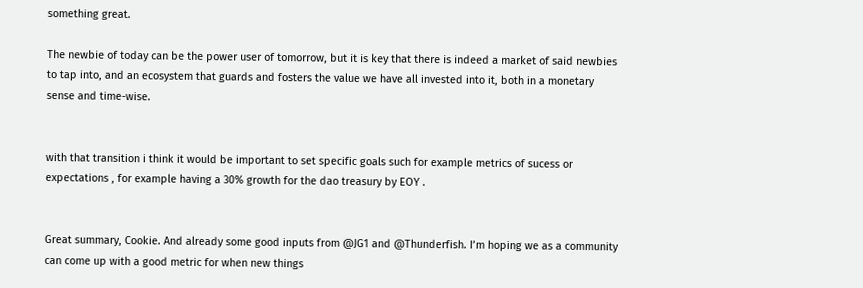something great.

The newbie of today can be the power user of tomorrow, but it is key that there is indeed a market of said newbies to tap into, and an ecosystem that guards and fosters the value we have all invested into it, both in a monetary sense and time-wise.


with that transition i think it would be important to set specific goals such for example metrics of sucess or expectations , for example having a 30% growth for the dao treasury by EOY .


Great summary, Cookie. And already some good inputs from @JG1 and @Thunderfish. I’m hoping we as a community can come up with a good metric for when new things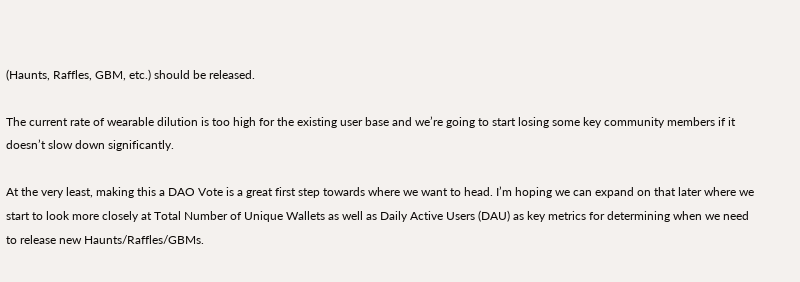(Haunts, Raffles, GBM, etc.) should be released.

The current rate of wearable dilution is too high for the existing user base and we’re going to start losing some key community members if it doesn’t slow down significantly.

At the very least, making this a DAO Vote is a great first step towards where we want to head. I’m hoping we can expand on that later where we start to look more closely at Total Number of Unique Wallets as well as Daily Active Users (DAU) as key metrics for determining when we need to release new Haunts/Raffles/GBMs.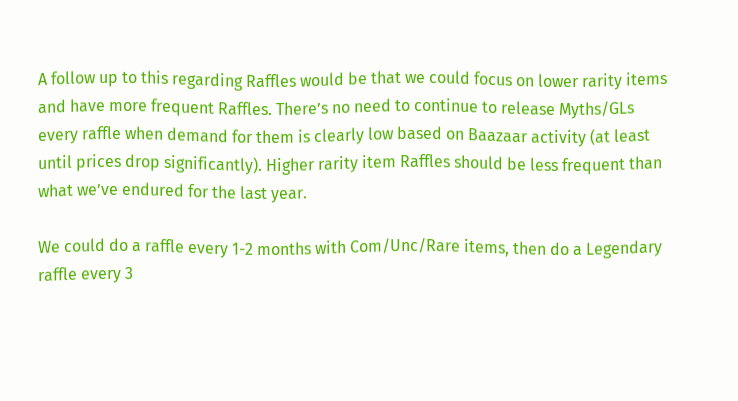A follow up to this regarding Raffles would be that we could focus on lower rarity items and have more frequent Raffles. There’s no need to continue to release Myths/GLs every raffle when demand for them is clearly low based on Baazaar activity (at least until prices drop significantly). Higher rarity item Raffles should be less frequent than what we’ve endured for the last year.

We could do a raffle every 1-2 months with Com/Unc/Rare items, then do a Legendary raffle every 3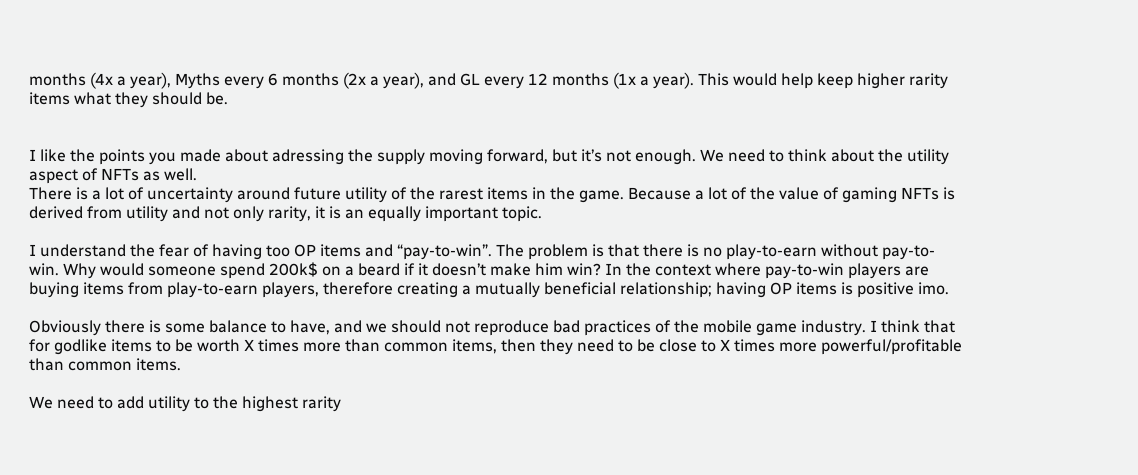months (4x a year), Myths every 6 months (2x a year), and GL every 12 months (1x a year). This would help keep higher rarity items what they should be.


I like the points you made about adressing the supply moving forward, but it’s not enough. We need to think about the utility aspect of NFTs as well.
There is a lot of uncertainty around future utility of the rarest items in the game. Because a lot of the value of gaming NFTs is derived from utility and not only rarity, it is an equally important topic.

I understand the fear of having too OP items and “pay-to-win”. The problem is that there is no play-to-earn without pay-to-win. Why would someone spend 200k$ on a beard if it doesn’t make him win? In the context where pay-to-win players are buying items from play-to-earn players, therefore creating a mutually beneficial relationship; having OP items is positive imo.

Obviously there is some balance to have, and we should not reproduce bad practices of the mobile game industry. I think that for godlike items to be worth X times more than common items, then they need to be close to X times more powerful/profitable than common items.

We need to add utility to the highest rarity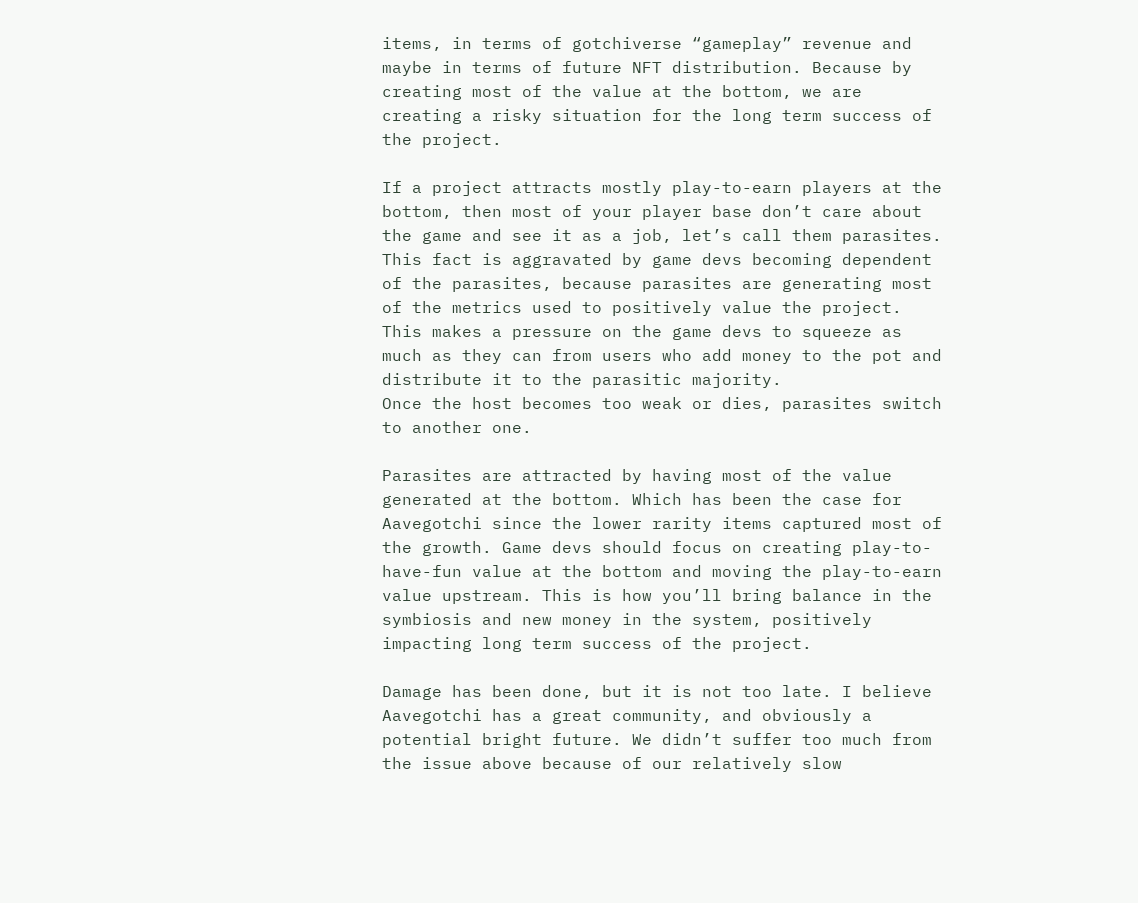items, in terms of gotchiverse “gameplay” revenue and maybe in terms of future NFT distribution. Because by creating most of the value at the bottom, we are creating a risky situation for the long term success of the project.

If a project attracts mostly play-to-earn players at the bottom, then most of your player base don’t care about the game and see it as a job, let’s call them parasites. This fact is aggravated by game devs becoming dependent of the parasites, because parasites are generating most of the metrics used to positively value the project. This makes a pressure on the game devs to squeeze as much as they can from users who add money to the pot and distribute it to the parasitic majority.
Once the host becomes too weak or dies, parasites switch to another one.

Parasites are attracted by having most of the value generated at the bottom. Which has been the case for Aavegotchi since the lower rarity items captured most of the growth. Game devs should focus on creating play-to-have-fun value at the bottom and moving the play-to-earn value upstream. This is how you’ll bring balance in the symbiosis and new money in the system, positively impacting long term success of the project.

Damage has been done, but it is not too late. I believe Aavegotchi has a great community, and obviously a potential bright future. We didn’t suffer too much from the issue above because of our relatively slow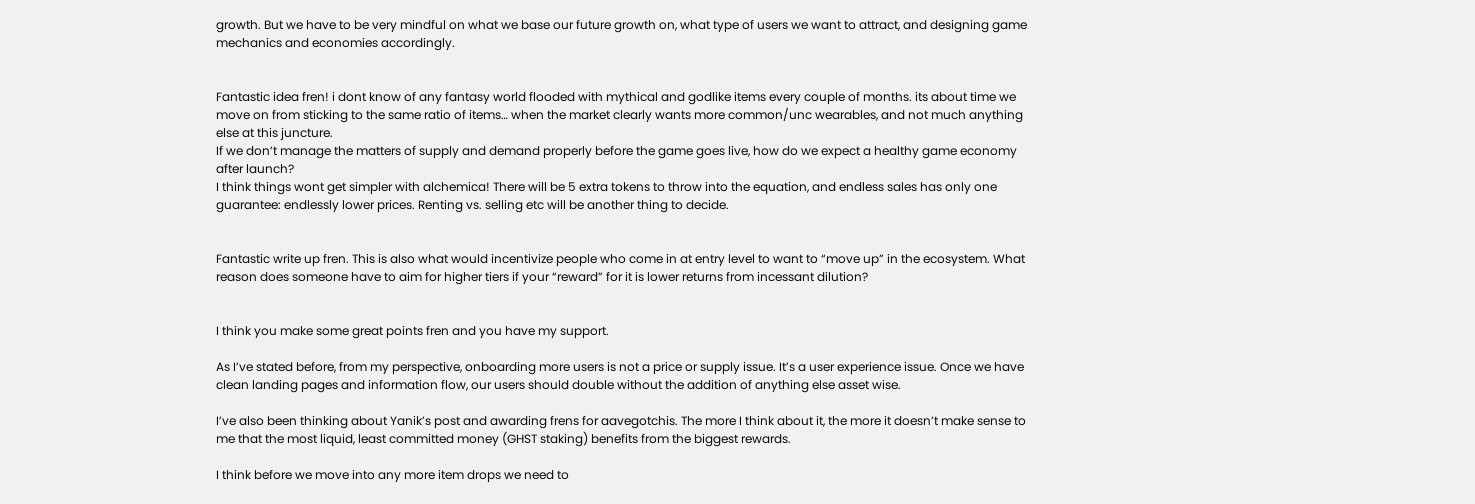growth. But we have to be very mindful on what we base our future growth on, what type of users we want to attract, and designing game mechanics and economies accordingly.


Fantastic idea fren! i dont know of any fantasy world flooded with mythical and godlike items every couple of months. its about time we move on from sticking to the same ratio of items… when the market clearly wants more common/unc wearables, and not much anything else at this juncture.
If we don’t manage the matters of supply and demand properly before the game goes live, how do we expect a healthy game economy after launch?
I think things wont get simpler with alchemica! There will be 5 extra tokens to throw into the equation, and endless sales has only one guarantee: endlessly lower prices. Renting vs. selling etc will be another thing to decide.


Fantastic write up fren. This is also what would incentivize people who come in at entry level to want to “move up” in the ecosystem. What reason does someone have to aim for higher tiers if your “reward” for it is lower returns from incessant dilution?


I think you make some great points fren and you have my support.

As I’ve stated before, from my perspective, onboarding more users is not a price or supply issue. It’s a user experience issue. Once we have clean landing pages and information flow, our users should double without the addition of anything else asset wise.

I’ve also been thinking about Yanik’s post and awarding frens for aavegotchis. The more I think about it, the more it doesn’t make sense to me that the most liquid, least committed money (GHST staking) benefits from the biggest rewards.

I think before we move into any more item drops we need to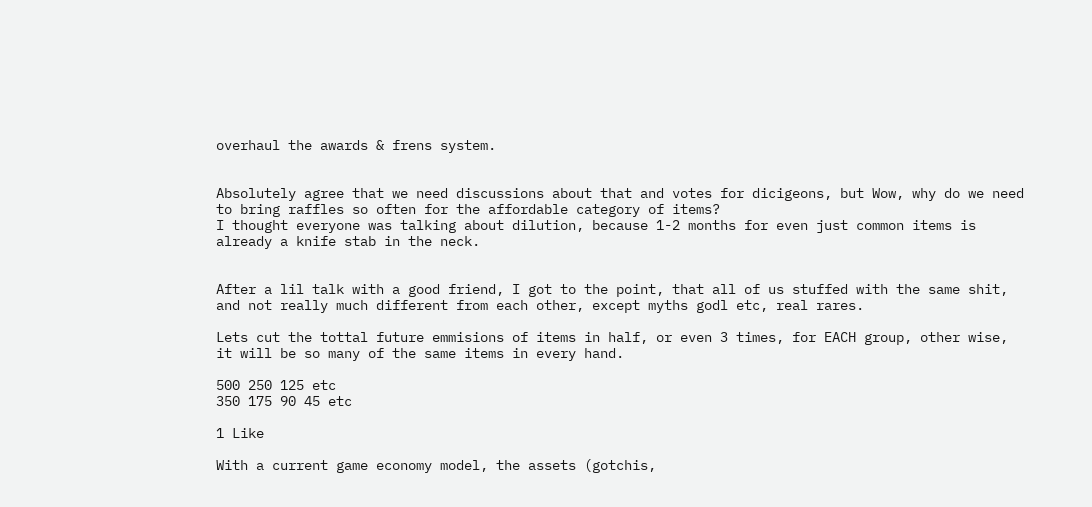overhaul the awards & frens system.


Absolutely agree that we need discussions about that and votes for dicigeons, but Wow, why do we need to bring raffles so often for the affordable category of items?
I thought everyone was talking about dilution, because 1-2 months for even just common items is already a knife stab in the neck.


After a lil talk with a good friend, I got to the point, that all of us stuffed with the same shit, and not really much different from each other, except myths godl etc, real rares.

Lets cut the tottal future emmisions of items in half, or even 3 times, for EACH group, other wise, it will be so many of the same items in every hand.

500 250 125 etc
350 175 90 45 etc

1 Like

With a current game economy model, the assets (gotchis,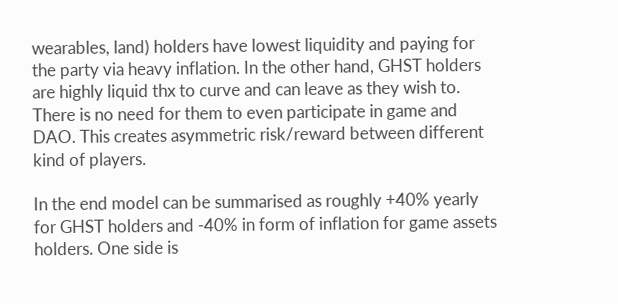wearables, land) holders have lowest liquidity and paying for the party via heavy inflation. In the other hand, GHST holders are highly liquid thx to curve and can leave as they wish to. There is no need for them to even participate in game and DAO. This creates asymmetric risk/reward between different kind of players.

In the end model can be summarised as roughly +40% yearly for GHST holders and -40% in form of inflation for game assets holders. One side is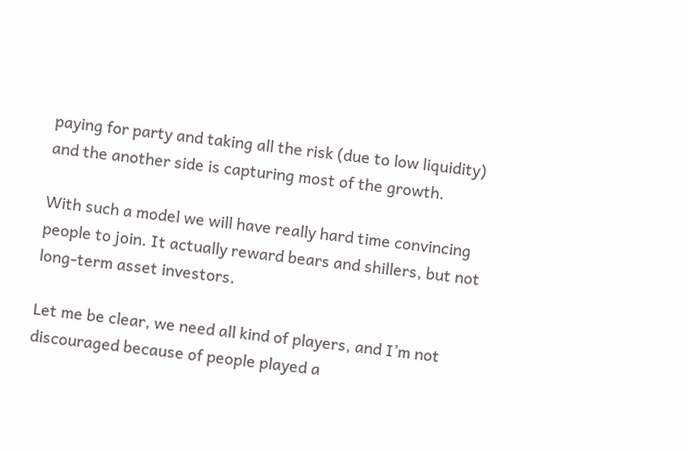paying for party and taking all the risk (due to low liquidity) and the another side is capturing most of the growth.

With such a model we will have really hard time convincing people to join. It actually reward bears and shillers, but not long-term asset investors.

Let me be clear, we need all kind of players, and I’m not discouraged because of people played a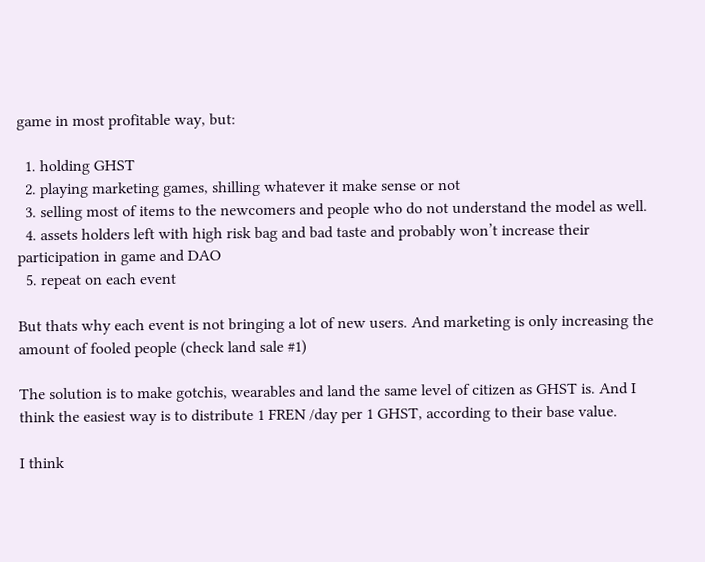game in most profitable way, but:

  1. holding GHST
  2. playing marketing games, shilling whatever it make sense or not
  3. selling most of items to the newcomers and people who do not understand the model as well.
  4. assets holders left with high risk bag and bad taste and probably won’t increase their participation in game and DAO
  5. repeat on each event

But thats why each event is not bringing a lot of new users. And marketing is only increasing the amount of fooled people (check land sale #1)

The solution is to make gotchis, wearables and land the same level of citizen as GHST is. And I think the easiest way is to distribute 1 FREN /day per 1 GHST, according to their base value.

I think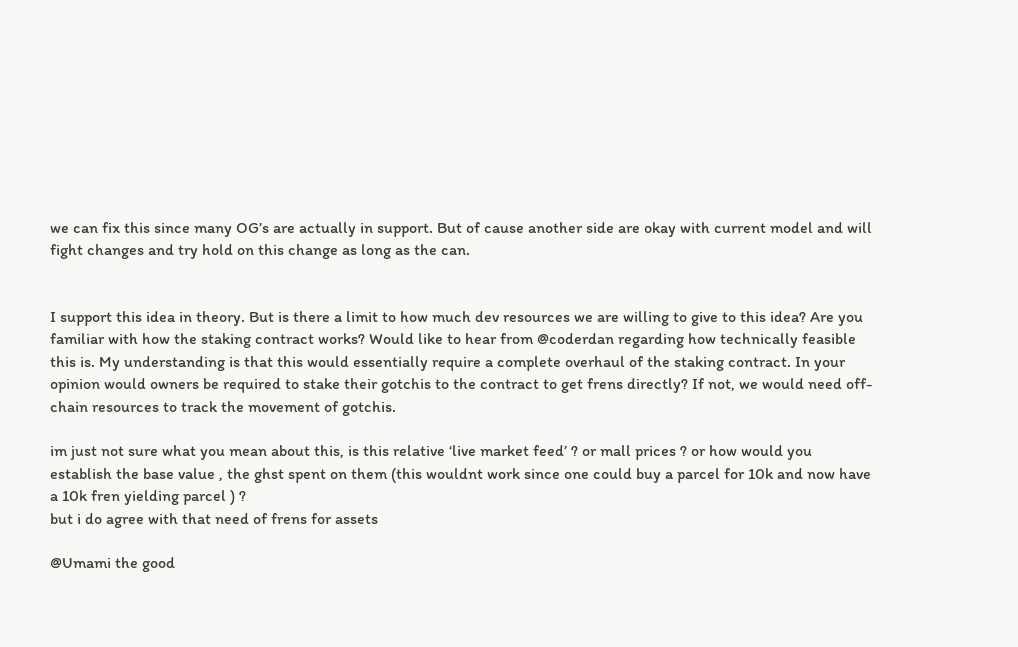we can fix this since many OG’s are actually in support. But of cause another side are okay with current model and will fight changes and try hold on this change as long as the can.


I support this idea in theory. But is there a limit to how much dev resources we are willing to give to this idea? Are you familiar with how the staking contract works? Would like to hear from @coderdan regarding how technically feasible this is. My understanding is that this would essentially require a complete overhaul of the staking contract. In your opinion would owners be required to stake their gotchis to the contract to get frens directly? If not, we would need off-chain resources to track the movement of gotchis.

im just not sure what you mean about this, is this relative ‘live market feed’ ? or mall prices ? or how would you establish the base value , the ghst spent on them (this wouldnt work since one could buy a parcel for 10k and now have a 10k fren yielding parcel ) ?
but i do agree with that need of frens for assets

@Umami the good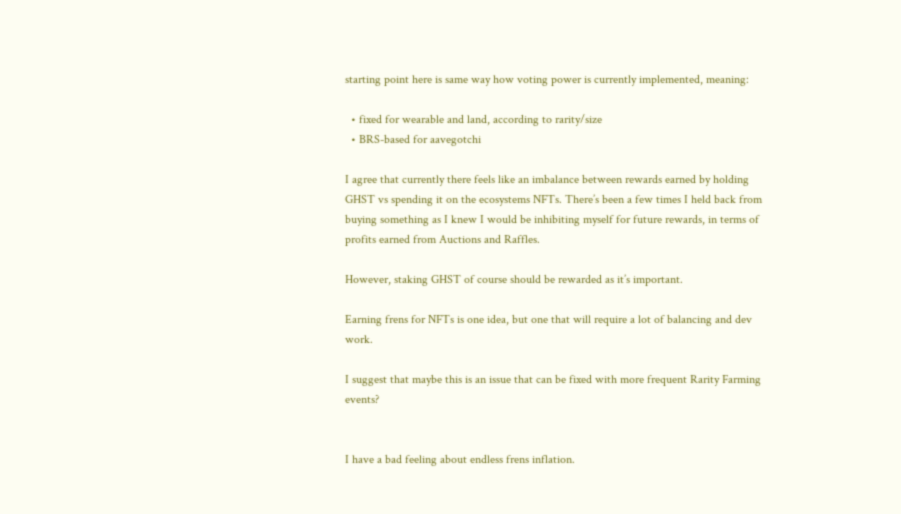starting point here is same way how voting power is currently implemented, meaning:

  • fixed for wearable and land, according to rarity/size
  • BRS-based for aavegotchi

I agree that currently there feels like an imbalance between rewards earned by holding GHST vs spending it on the ecosystems NFTs. There’s been a few times I held back from buying something as I knew I would be inhibiting myself for future rewards, in terms of profits earned from Auctions and Raffles.

However, staking GHST of course should be rewarded as it’s important.

Earning frens for NFTs is one idea, but one that will require a lot of balancing and dev work.

I suggest that maybe this is an issue that can be fixed with more frequent Rarity Farming events?


I have a bad feeling about endless frens inflation.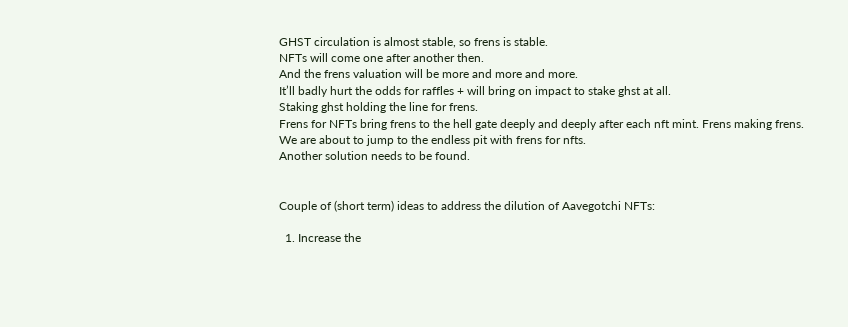GHST circulation is almost stable, so frens is stable.
NFTs will come one after another then.
And the frens valuation will be more and more and more.
It’ll badly hurt the odds for raffles + will bring on impact to stake ghst at all.
Staking ghst holding the line for frens.
Frens for NFTs bring frens to the hell gate deeply and deeply after each nft mint. Frens making frens.
We are about to jump to the endless pit with frens for nfts.
Another solution needs to be found.


Couple of (short term) ideas to address the dilution of Aavegotchi NFTs:

  1. Increase the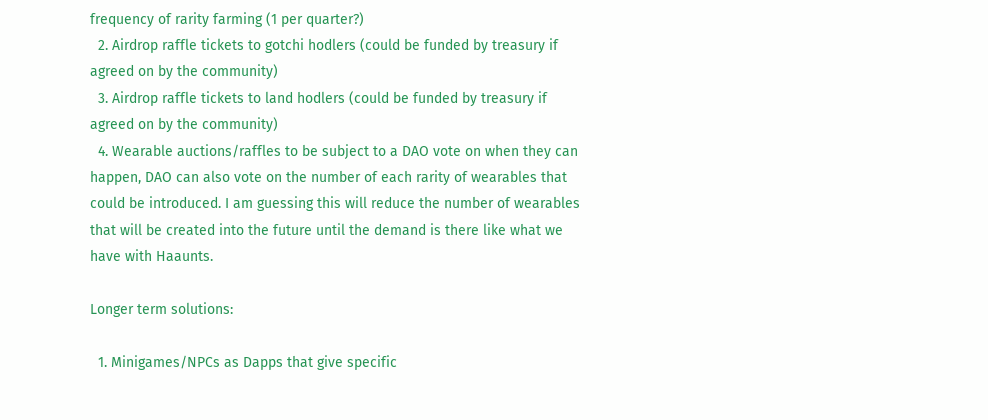frequency of rarity farming (1 per quarter?)
  2. Airdrop raffle tickets to gotchi hodlers (could be funded by treasury if agreed on by the community)
  3. Airdrop raffle tickets to land hodlers (could be funded by treasury if agreed on by the community)
  4. Wearable auctions/raffles to be subject to a DAO vote on when they can happen, DAO can also vote on the number of each rarity of wearables that could be introduced. I am guessing this will reduce the number of wearables that will be created into the future until the demand is there like what we have with Haaunts.

Longer term solutions:

  1. Minigames/NPCs as Dapps that give specific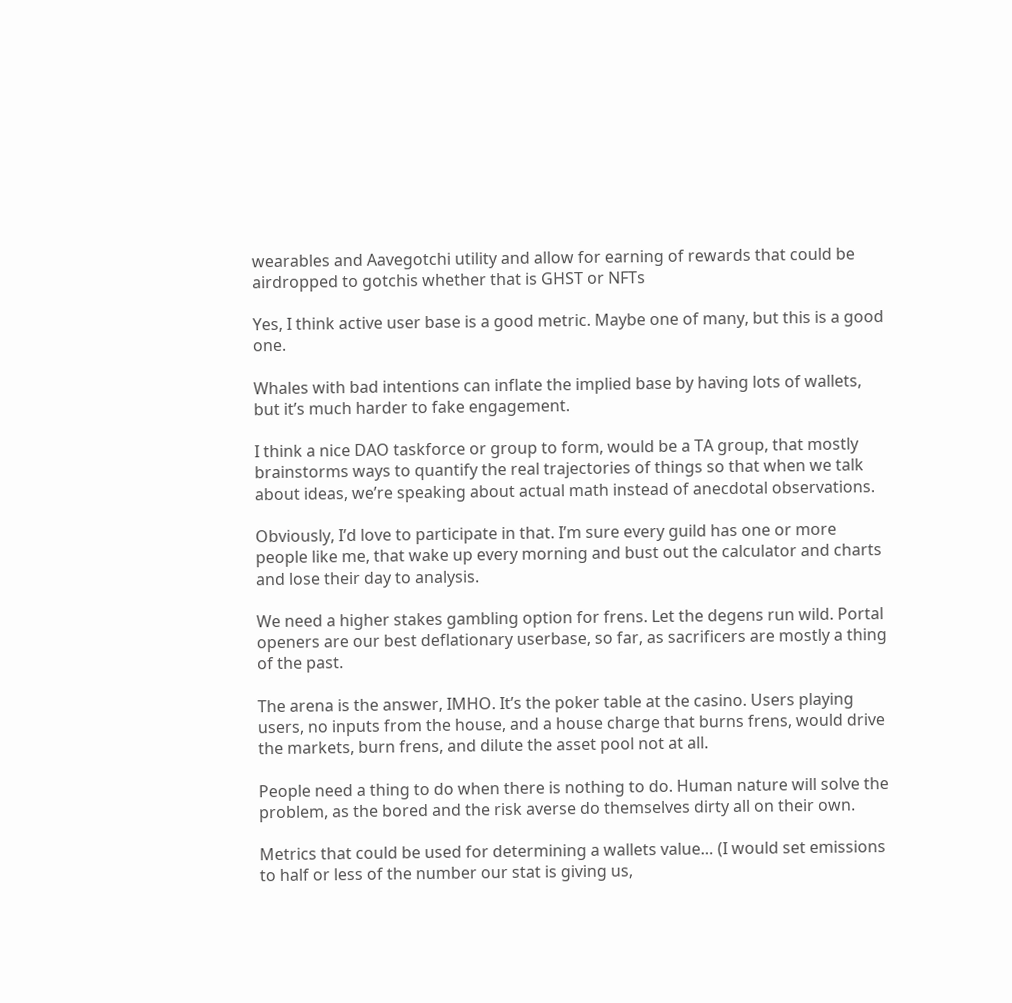wearables and Aavegotchi utility and allow for earning of rewards that could be airdropped to gotchis whether that is GHST or NFTs

Yes, I think active user base is a good metric. Maybe one of many, but this is a good one.

Whales with bad intentions can inflate the implied base by having lots of wallets, but it’s much harder to fake engagement.

I think a nice DAO taskforce or group to form, would be a TA group, that mostly brainstorms ways to quantify the real trajectories of things so that when we talk about ideas, we’re speaking about actual math instead of anecdotal observations.

Obviously, I’d love to participate in that. I’m sure every guild has one or more people like me, that wake up every morning and bust out the calculator and charts and lose their day to analysis.

We need a higher stakes gambling option for frens. Let the degens run wild. Portal openers are our best deflationary userbase, so far, as sacrificers are mostly a thing of the past.

The arena is the answer, IMHO. It’s the poker table at the casino. Users playing users, no inputs from the house, and a house charge that burns frens, would drive the markets, burn frens, and dilute the asset pool not at all.

People need a thing to do when there is nothing to do. Human nature will solve the problem, as the bored and the risk averse do themselves dirty all on their own.

Metrics that could be used for determining a wallets value… (I would set emissions to half or less of the number our stat is giving us,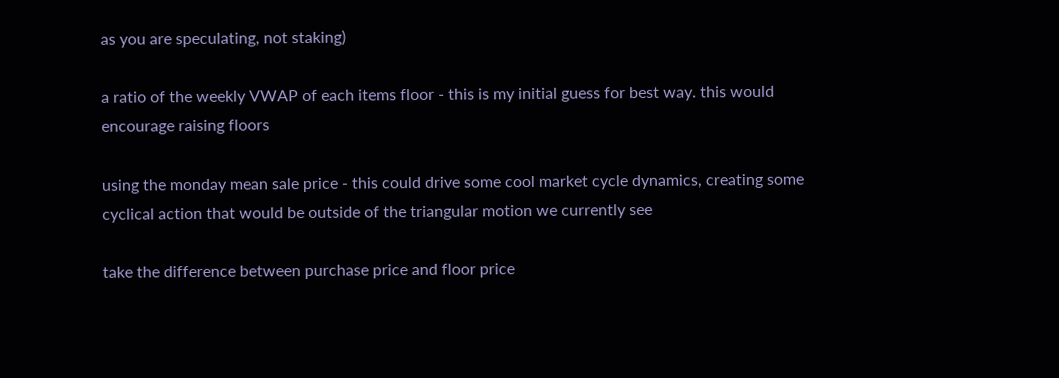as you are speculating, not staking)

a ratio of the weekly VWAP of each items floor - this is my initial guess for best way. this would encourage raising floors

using the monday mean sale price - this could drive some cool market cycle dynamics, creating some cyclical action that would be outside of the triangular motion we currently see

take the difference between purchase price and floor price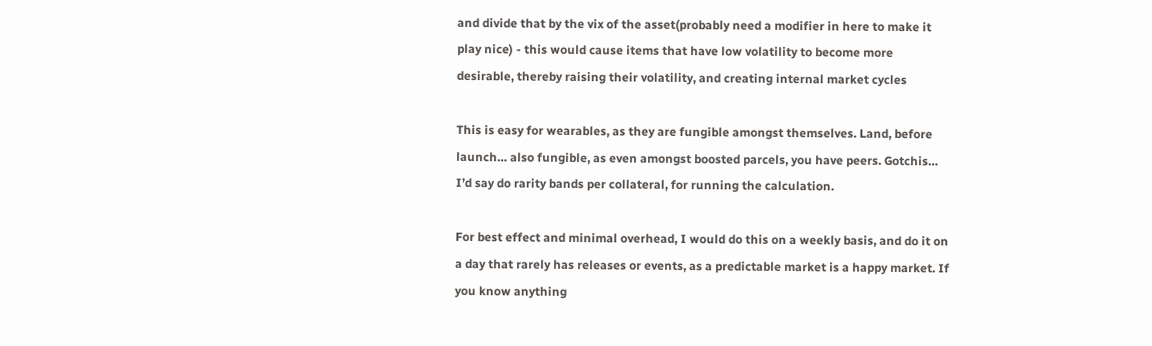and divide that by the vix of the asset(probably need a modifier in here to make it play nice) - this would cause items that have low volatility to become more desirable, thereby raising their volatility, and creating internal market cycles

This is easy for wearables, as they are fungible amongst themselves. Land, before launch… also fungible, as even amongst boosted parcels, you have peers. Gotchis… I’d say do rarity bands per collateral, for running the calculation.

For best effect and minimal overhead, I would do this on a weekly basis, and do it on a day that rarely has releases or events, as a predictable market is a happy market. If you know anything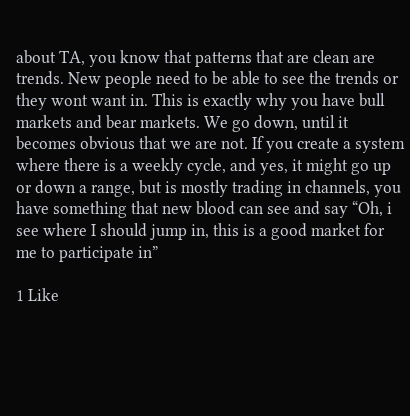about TA, you know that patterns that are clean are trends. New people need to be able to see the trends or they wont want in. This is exactly why you have bull markets and bear markets. We go down, until it becomes obvious that we are not. If you create a system where there is a weekly cycle, and yes, it might go up or down a range, but is mostly trading in channels, you have something that new blood can see and say “Oh, i see where I should jump in, this is a good market for me to participate in”

1 Like